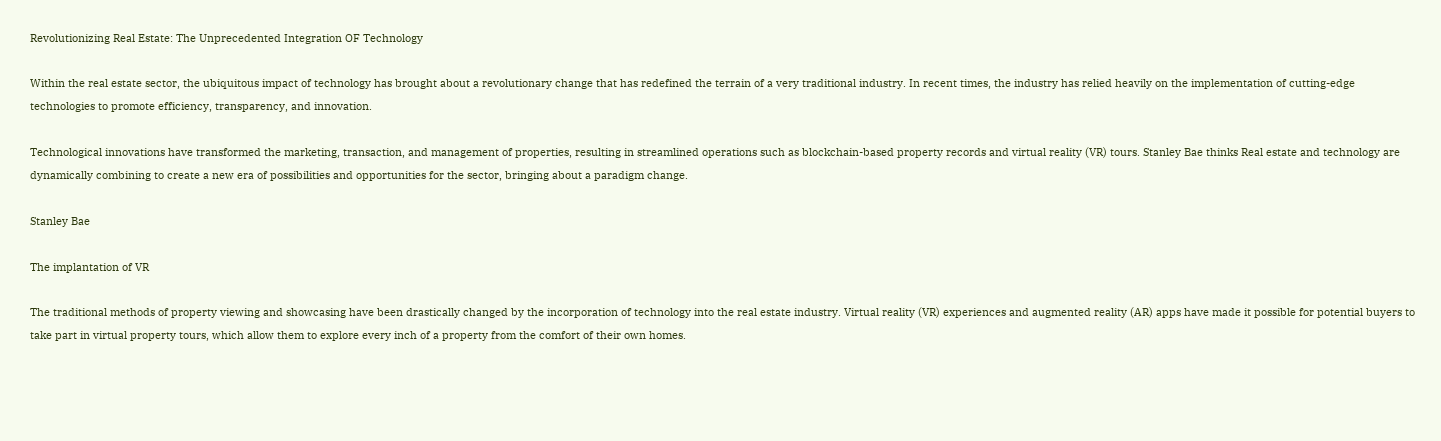Revolutionizing Real Estate: The Unprecedented Integration OF Technology

Within the real estate sector, the ubiquitous impact of technology has brought about a revolutionary change that has redefined the terrain of a very traditional industry. In recent times, the industry has relied heavily on the implementation of cutting-edge technologies to promote efficiency, transparency, and innovation.

Technological innovations have transformed the marketing, transaction, and management of properties, resulting in streamlined operations such as blockchain-based property records and virtual reality (VR) tours. Stanley Bae thinks Real estate and technology are dynamically combining to create a new era of possibilities and opportunities for the sector, bringing about a paradigm change.

Stanley Bae

The implantation of VR

The traditional methods of property viewing and showcasing have been drastically changed by the incorporation of technology into the real estate industry. Virtual reality (VR) experiences and augmented reality (AR) apps have made it possible for potential buyers to take part in virtual property tours, which allow them to explore every inch of a property from the comfort of their own homes.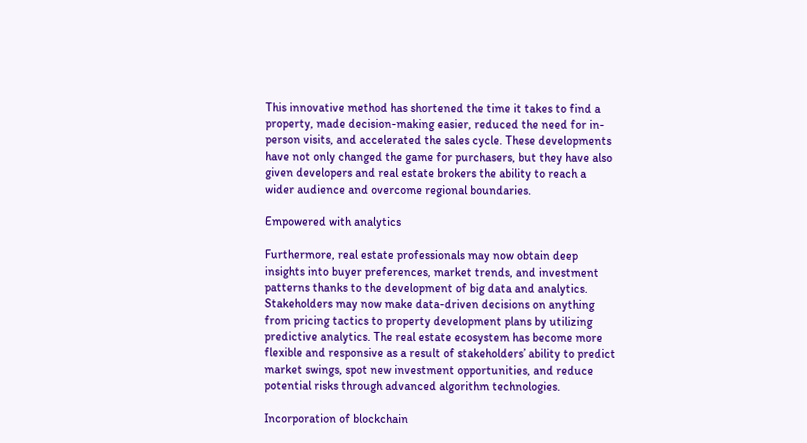This innovative method has shortened the time it takes to find a property, made decision-making easier, reduced the need for in-person visits, and accelerated the sales cycle. These developments have not only changed the game for purchasers, but they have also given developers and real estate brokers the ability to reach a wider audience and overcome regional boundaries.

Empowered with analytics

Furthermore, real estate professionals may now obtain deep insights into buyer preferences, market trends, and investment patterns thanks to the development of big data and analytics. Stakeholders may now make data-driven decisions on anything from pricing tactics to property development plans by utilizing predictive analytics. The real estate ecosystem has become more flexible and responsive as a result of stakeholders’ ability to predict market swings, spot new investment opportunities, and reduce potential risks through advanced algorithm technologies.

Incorporation of blockchain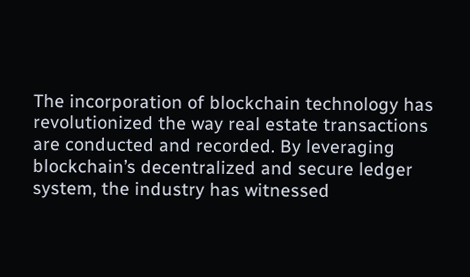The incorporation of blockchain technology has revolutionized the way real estate transactions are conducted and recorded. By leveraging blockchain’s decentralized and secure ledger system, the industry has witnessed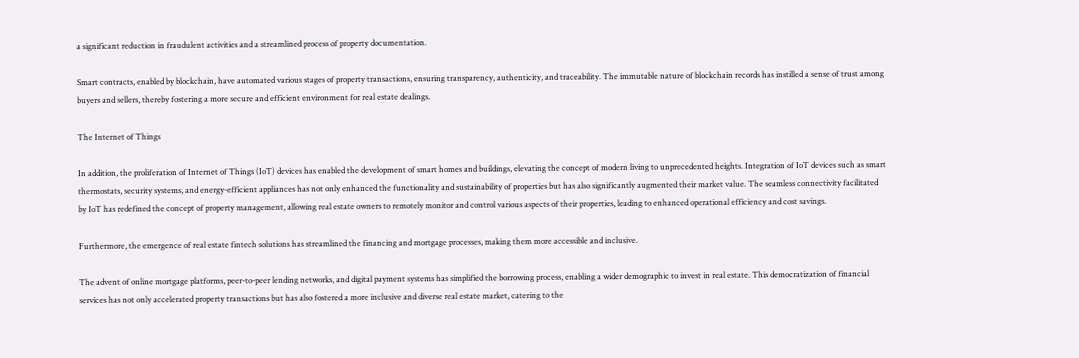a significant reduction in fraudulent activities and a streamlined process of property documentation.

Smart contracts, enabled by blockchain, have automated various stages of property transactions, ensuring transparency, authenticity, and traceability. The immutable nature of blockchain records has instilled a sense of trust among buyers and sellers, thereby fostering a more secure and efficient environment for real estate dealings.

The Internet of Things

In addition, the proliferation of Internet of Things (IoT) devices has enabled the development of smart homes and buildings, elevating the concept of modern living to unprecedented heights. Integration of IoT devices such as smart thermostats, security systems, and energy-efficient appliances has not only enhanced the functionality and sustainability of properties but has also significantly augmented their market value. The seamless connectivity facilitated by IoT has redefined the concept of property management, allowing real estate owners to remotely monitor and control various aspects of their properties, leading to enhanced operational efficiency and cost savings.

Furthermore, the emergence of real estate fintech solutions has streamlined the financing and mortgage processes, making them more accessible and inclusive.

The advent of online mortgage platforms, peer-to-peer lending networks, and digital payment systems has simplified the borrowing process, enabling a wider demographic to invest in real estate. This democratization of financial services has not only accelerated property transactions but has also fostered a more inclusive and diverse real estate market, catering to the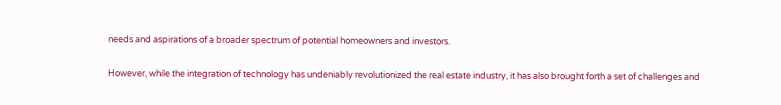needs and aspirations of a broader spectrum of potential homeowners and investors.

However, while the integration of technology has undeniably revolutionized the real estate industry, it has also brought forth a set of challenges and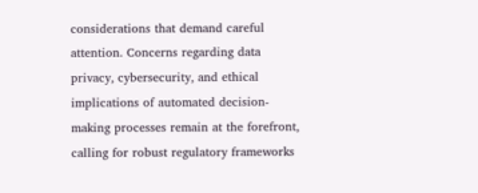considerations that demand careful attention. Concerns regarding data privacy, cybersecurity, and ethical implications of automated decision-making processes remain at the forefront, calling for robust regulatory frameworks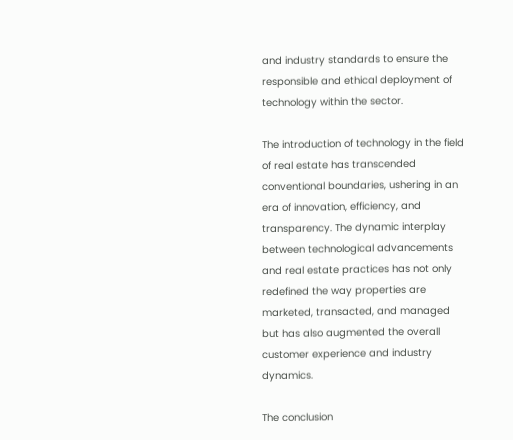and industry standards to ensure the responsible and ethical deployment of technology within the sector.

The introduction of technology in the field of real estate has transcended conventional boundaries, ushering in an era of innovation, efficiency, and transparency. The dynamic interplay between technological advancements and real estate practices has not only redefined the way properties are marketed, transacted, and managed but has also augmented the overall customer experience and industry dynamics.

The conclusion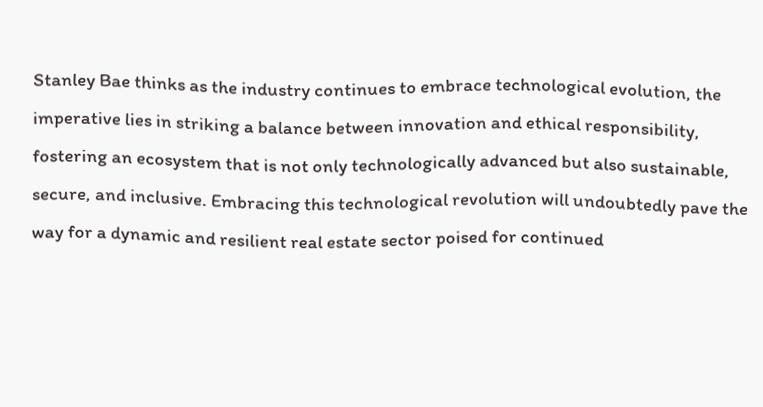Stanley Bae thinks as the industry continues to embrace technological evolution, the imperative lies in striking a balance between innovation and ethical responsibility, fostering an ecosystem that is not only technologically advanced but also sustainable, secure, and inclusive. Embracing this technological revolution will undoubtedly pave the way for a dynamic and resilient real estate sector poised for continued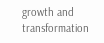growth and transformation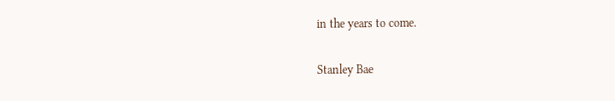in the years to come.

Stanley Bae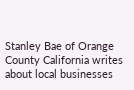Stanley Bae of Orange County California writes about local businesses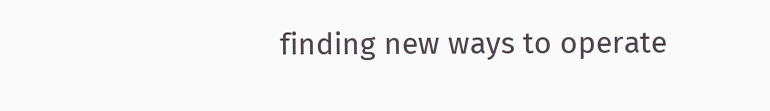finding new ways to operate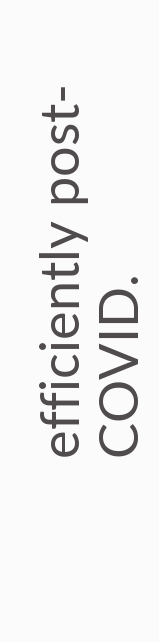efficiently post-COVID.